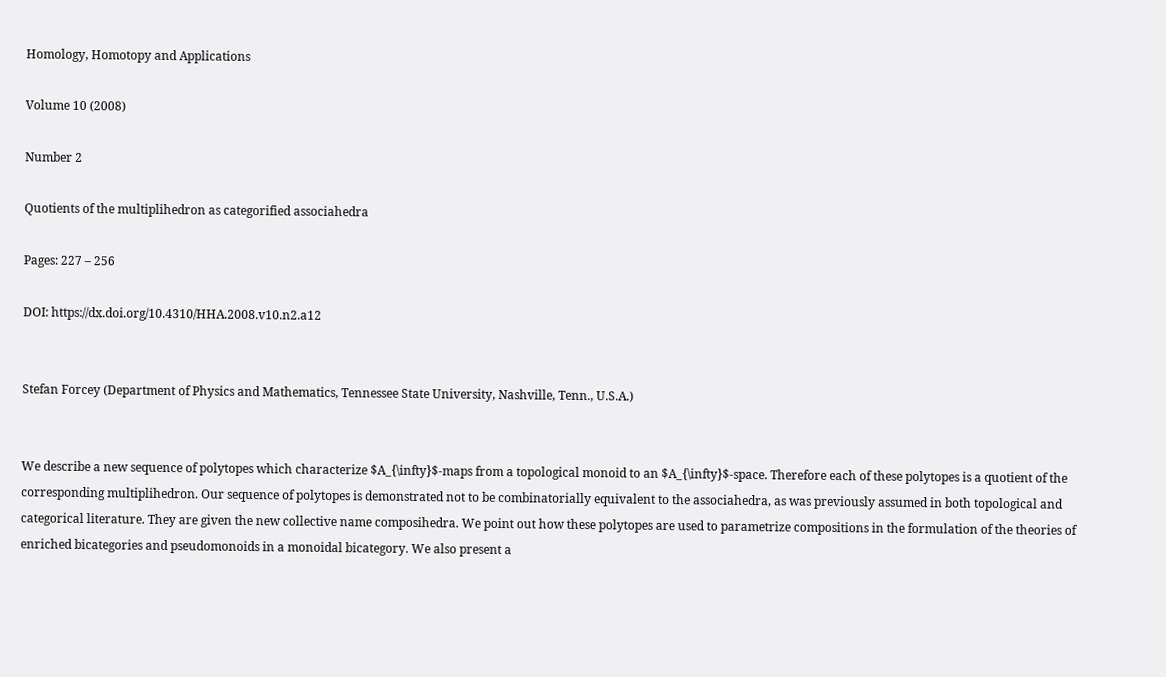Homology, Homotopy and Applications

Volume 10 (2008)

Number 2

Quotients of the multiplihedron as categorified associahedra

Pages: 227 – 256

DOI: https://dx.doi.org/10.4310/HHA.2008.v10.n2.a12


Stefan Forcey (Department of Physics and Mathematics, Tennessee State University, Nashville, Tenn., U.S.A.)


We describe a new sequence of polytopes which characterize $A_{\infty}$-maps from a topological monoid to an $A_{\infty}$-space. Therefore each of these polytopes is a quotient of the corresponding multiplihedron. Our sequence of polytopes is demonstrated not to be combinatorially equivalent to the associahedra, as was previously assumed in both topological and categorical literature. They are given the new collective name composihedra. We point out how these polytopes are used to parametrize compositions in the formulation of the theories of enriched bicategories and pseudomonoids in a monoidal bicategory. We also present a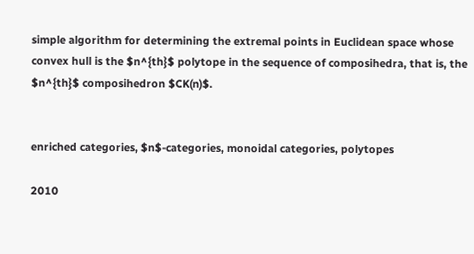simple algorithm for determining the extremal points in Euclidean space whose convex hull is the $n^{th}$ polytope in the sequence of composihedra, that is, the $n^{th}$ composihedron $CK(n)$.


enriched categories, $n$-categories, monoidal categories, polytopes

2010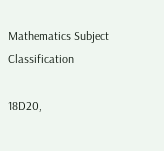Mathematics Subject Classification

18D20,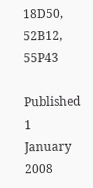18D50, 52B12, 55P43

Published 1 January 2008